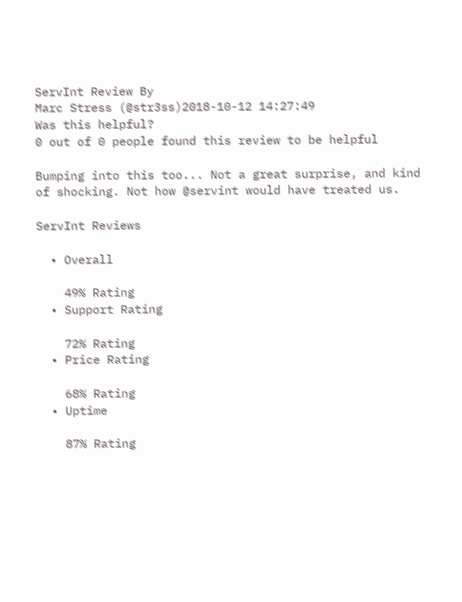ServInt Review By
Marc Stress (@str3ss)2018-10-12 14:27:49
Was this helpful?
0 out of 0 people found this review to be helpful

Bumping into this too... Not a great surprise, and kind of shocking. Not how @servint would have treated us.

ServInt Reviews

  • Overall

    49% Rating
  • Support Rating

    72% Rating
  • Price Rating

    68% Rating
  • Uptime

    87% Rating